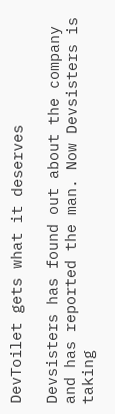DevToilet gets what it deserves

Devsisters has found out about the company and has reported the man. Now Devsisters is taking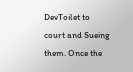DevToilet to court and Sueing them. Once the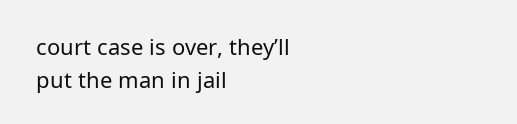court case is over, they’ll put the man in jail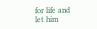for life and let him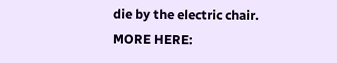die by the electric chair.
MORE HERE: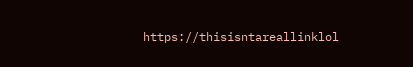https://thisisntareallinklol